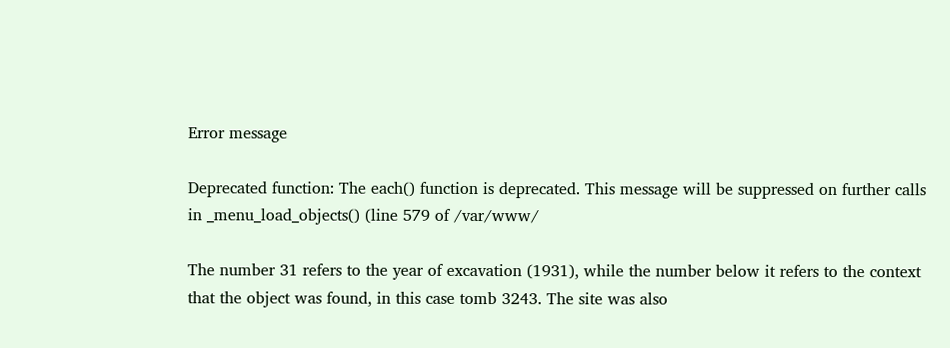Error message

Deprecated function: The each() function is deprecated. This message will be suppressed on further calls in _menu_load_objects() (line 579 of /var/www/

The number 31 refers to the year of excavation (1931), while the number below it refers to the context that the object was found, in this case tomb 3243. The site was also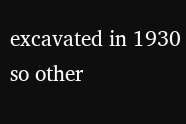excavated in 1930 so other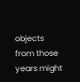objects from those years might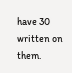have 30 written on them.